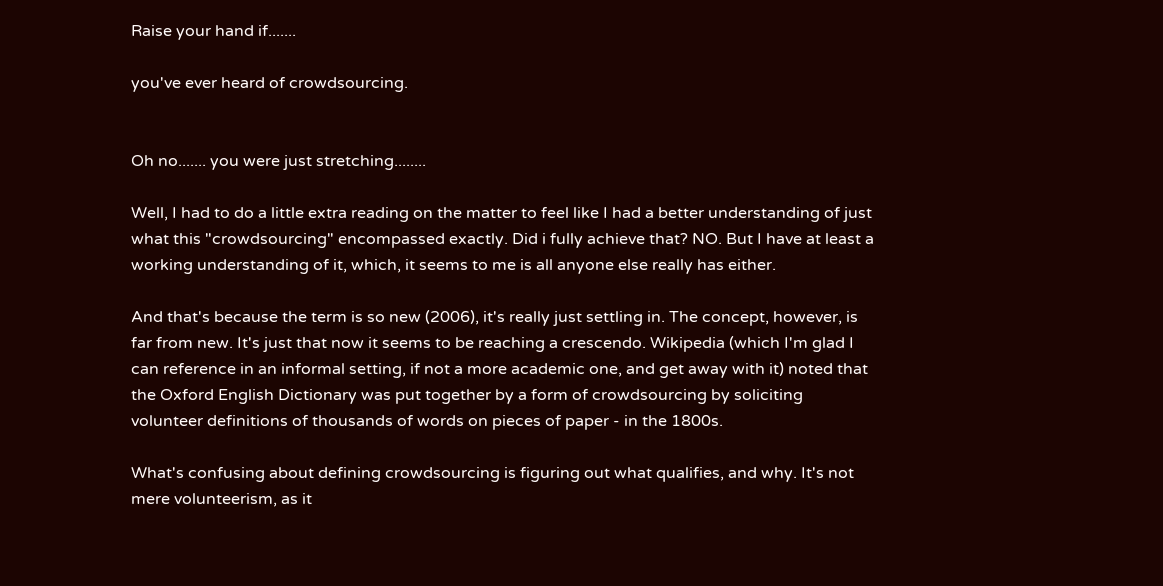Raise your hand if.......

you've ever heard of crowdsourcing.


Oh no....... you were just stretching........

Well, I had to do a little extra reading on the matter to feel like I had a better understanding of just what this "crowdsourcing" encompassed exactly. Did i fully achieve that? NO. But I have at least a working understanding of it, which, it seems to me is all anyone else really has either.

And that's because the term is so new (2006), it's really just settling in. The concept, however, is far from new. It's just that now it seems to be reaching a crescendo. Wikipedia (which I'm glad I can reference in an informal setting, if not a more academic one, and get away with it) noted that the Oxford English Dictionary was put together by a form of crowdsourcing by soliciting volunteer definitions of thousands of words on pieces of paper - in the 1800s.

What's confusing about defining crowdsourcing is figuring out what qualifies, and why. It's not mere volunteerism, as it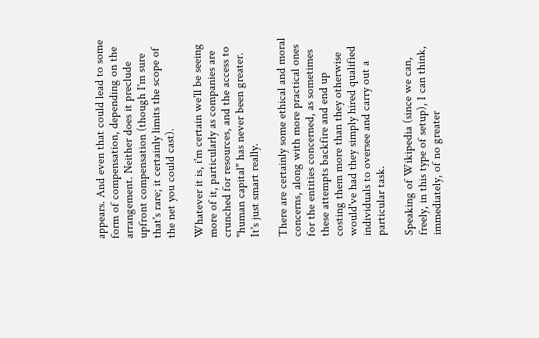appears. And even that could lead to some form of compensation, depending on the arrangement. Neither does it preclude upfront compensation (though I'm sure that's rare; it certainly limits the scope of the net you could cast).

Whatever it is, i'm certain we'll be seeing more of it, particularly as companies are crunched for resources, and the access to "human capital" has never been greater. It's just smart really.

There are certainly some ethical and moral concerns, along with more practical ones for the entities concerned, as sometimes these attempts backfire and end up costing them more than they otherwise would've had they simply hired qualified individuals to oversee and carry out a particular task.

Speaking of Wikipedia (since we can, freely, in this type of setup), I can think, immediately, of no greater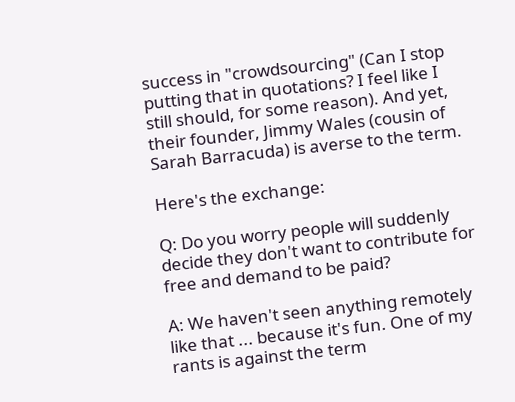success in "crowdsourcing" (Can I stop putting that in quotations? I feel like I still should, for some reason). And yet, their founder, Jimmy Wales (cousin of Sarah Barracuda) is averse to the term.

Here's the exchange:

Q: Do you worry people will suddenly decide they don't want to contribute for free and demand to be paid?

A: We haven't seen anything remotely like that ... because it's fun. One of my rants is against the term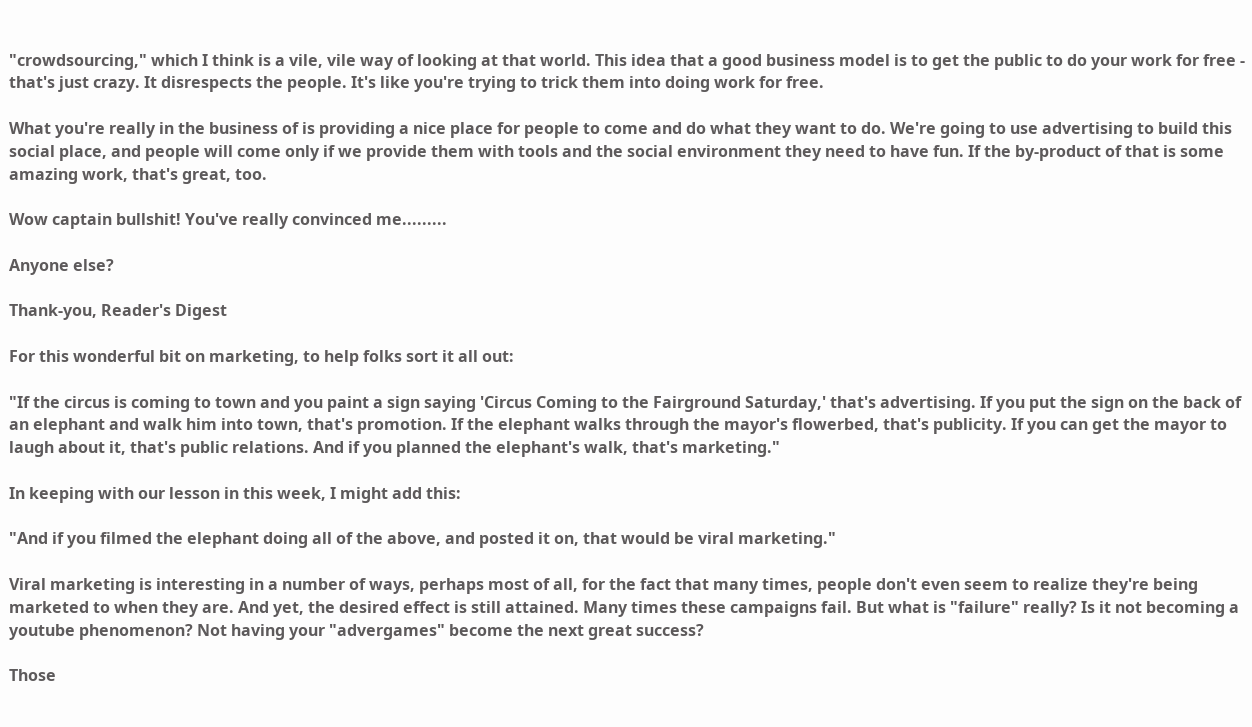"crowdsourcing," which I think is a vile, vile way of looking at that world. This idea that a good business model is to get the public to do your work for free - that's just crazy. It disrespects the people. It's like you're trying to trick them into doing work for free.

What you're really in the business of is providing a nice place for people to come and do what they want to do. We're going to use advertising to build this social place, and people will come only if we provide them with tools and the social environment they need to have fun. If the by-product of that is some amazing work, that's great, too.

Wow captain bullshit! You've really convinced me.........

Anyone else?

Thank-you, Reader's Digest

For this wonderful bit on marketing, to help folks sort it all out:

"If the circus is coming to town and you paint a sign saying 'Circus Coming to the Fairground Saturday,' that's advertising. If you put the sign on the back of an elephant and walk him into town, that's promotion. If the elephant walks through the mayor's flowerbed, that's publicity. If you can get the mayor to laugh about it, that's public relations. And if you planned the elephant's walk, that's marketing."

In keeping with our lesson in this week, I might add this:

"And if you filmed the elephant doing all of the above, and posted it on, that would be viral marketing."

Viral marketing is interesting in a number of ways, perhaps most of all, for the fact that many times, people don't even seem to realize they're being marketed to when they are. And yet, the desired effect is still attained. Many times these campaigns fail. But what is "failure" really? Is it not becoming a youtube phenomenon? Not having your "advergames" become the next great success?

Those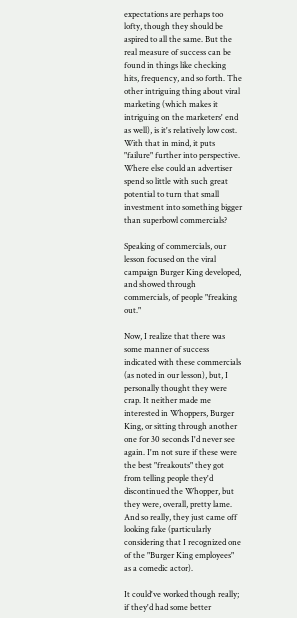expectations are perhaps too lofty, though they should be aspired to all the same. But the real measure of success can be found in things like checking hits, frequency, and so forth. The other intriguing thing about viral marketing (which makes it intriguing on the marketers' end as well), is it's relatively low cost. With that in mind, it puts "failure" further into perspective. Where else could an advertiser spend so little with such great potential to turn that small investment into something bigger than superbowl commercials?

Speaking of commercials, our lesson focused on the viral campaign Burger King developed, and showed through commercials, of people "freaking out."

Now, I realize that there was some manner of success indicated with these commercials (as noted in our lesson), but, I personally thought they were crap. It neither made me interested in Whoppers, Burger King, or sitting through another one for 30 seconds I'd never see again. I'm not sure if these were the best "freakouts" they got from telling people they'd discontinued the Whopper, but they were, overall, pretty lame. And so really, they just came off looking fake (particularly considering that I recognized one of the "Burger King employees" as a comedic actor).

It could've worked though really; if they'd had some better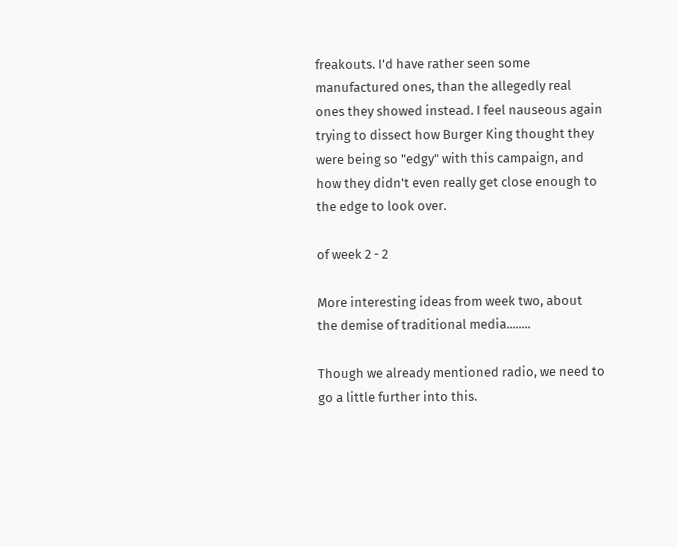freakouts. I'd have rather seen some manufactured ones, than the allegedly real ones they showed instead. I feel nauseous again trying to dissect how Burger King thought they were being so "edgy" with this campaign, and how they didn't even really get close enough to the edge to look over.

of week 2 - 2

More interesting ideas from week two, about the demise of traditional media........

Though we already mentioned radio, we need to go a little further into this.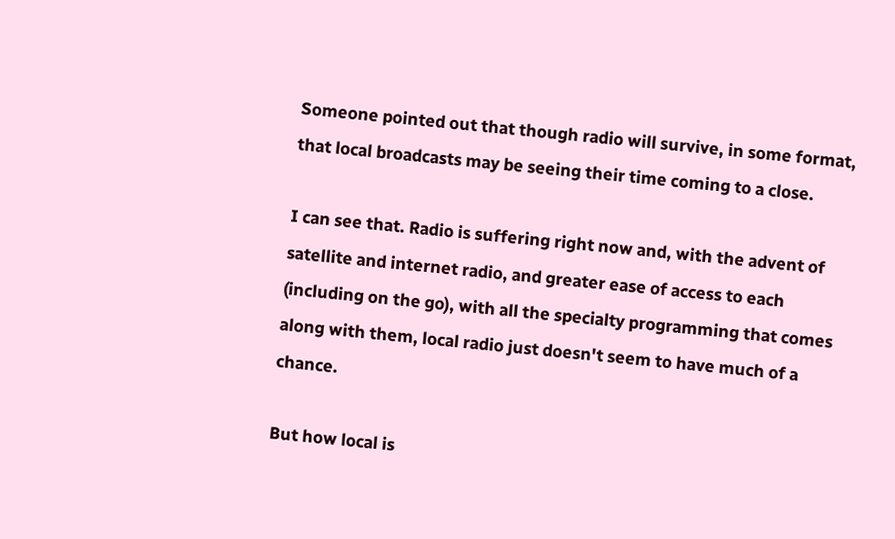Someone pointed out that though radio will survive, in some format, that local broadcasts may be seeing their time coming to a close.

I can see that. Radio is suffering right now and, with the advent of satellite and internet radio, and greater ease of access to each (including on the go), with all the specialty programming that comes along with them, local radio just doesn't seem to have much of a chance.

But how local is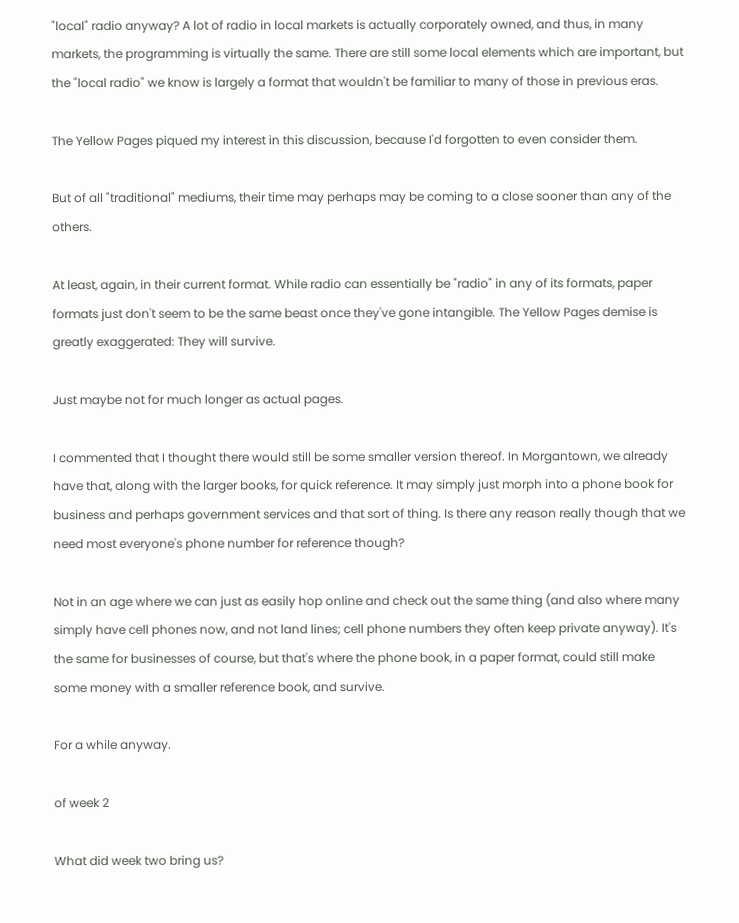"local" radio anyway? A lot of radio in local markets is actually corporately owned, and thus, in many markets, the programming is virtually the same. There are still some local elements which are important, but the "local radio" we know is largely a format that wouldn't be familiar to many of those in previous eras.

The Yellow Pages piqued my interest in this discussion, because I'd forgotten to even consider them.

But of all "traditional" mediums, their time may perhaps may be coming to a close sooner than any of the others.

At least, again, in their current format. While radio can essentially be "radio" in any of its formats, paper formats just don't seem to be the same beast once they've gone intangible. The Yellow Pages demise is greatly exaggerated: They will survive.

Just maybe not for much longer as actual pages.

I commented that I thought there would still be some smaller version thereof. In Morgantown, we already have that, along with the larger books, for quick reference. It may simply just morph into a phone book for business and perhaps government services and that sort of thing. Is there any reason really though that we need most everyone's phone number for reference though?

Not in an age where we can just as easily hop online and check out the same thing (and also where many simply have cell phones now, and not land lines; cell phone numbers they often keep private anyway). It's the same for businesses of course, but that's where the phone book, in a paper format, could still make some money with a smaller reference book, and survive.

For a while anyway.

of week 2

What did week two bring us?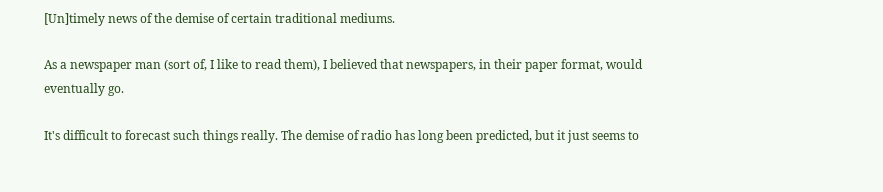[Un]timely news of the demise of certain traditional mediums.

As a newspaper man (sort of, I like to read them), I believed that newspapers, in their paper format, would eventually go.

It's difficult to forecast such things really. The demise of radio has long been predicted, but it just seems to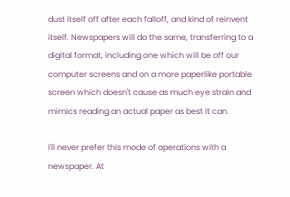dust itself off after each falloff, and kind of reinvent itself. Newspapers will do the same, transferring to a digital format, including one which will be off our computer screens and on a more paperlike portable screen which doesn't cause as much eye strain and mimics reading an actual paper as best it can.

I'll never prefer this mode of operations with a newspaper. At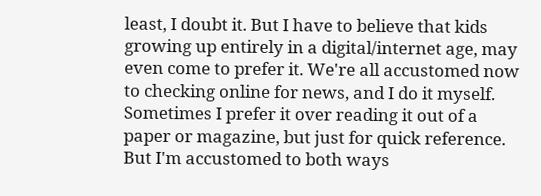least, I doubt it. But I have to believe that kids growing up entirely in a digital/internet age, may even come to prefer it. We're all accustomed now to checking online for news, and I do it myself. Sometimes I prefer it over reading it out of a paper or magazine, but just for quick reference. But I'm accustomed to both ways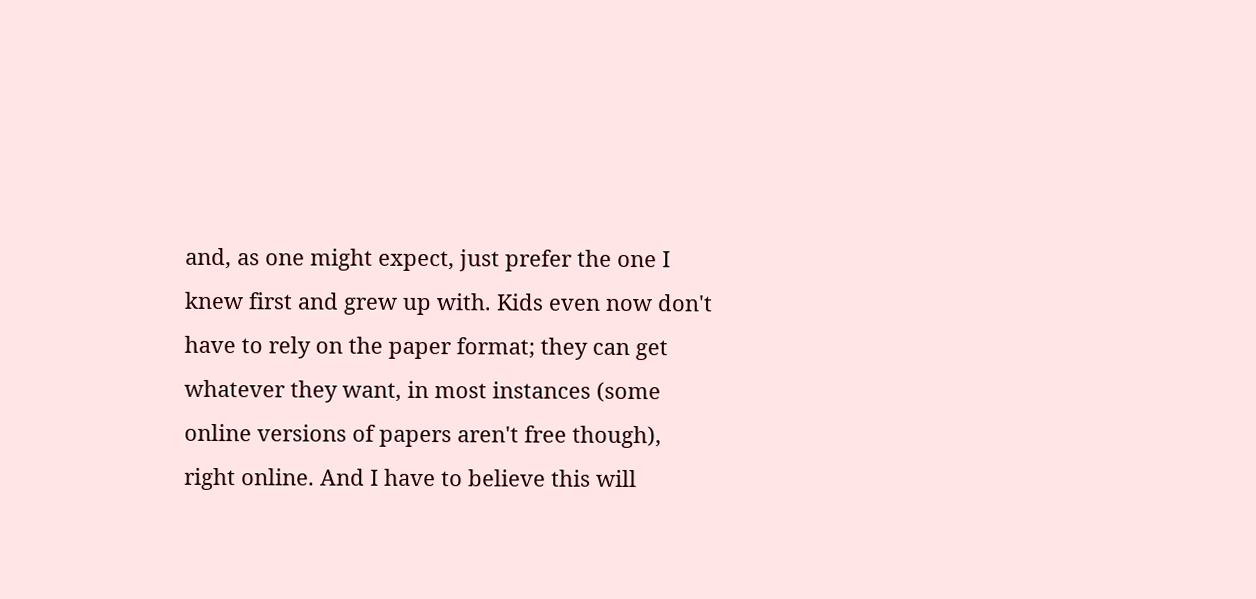and, as one might expect, just prefer the one I knew first and grew up with. Kids even now don't have to rely on the paper format; they can get whatever they want, in most instances (some online versions of papers aren't free though), right online. And I have to believe this will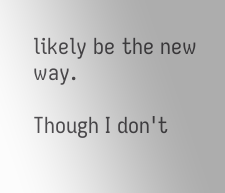likely be the new way.

Though I don't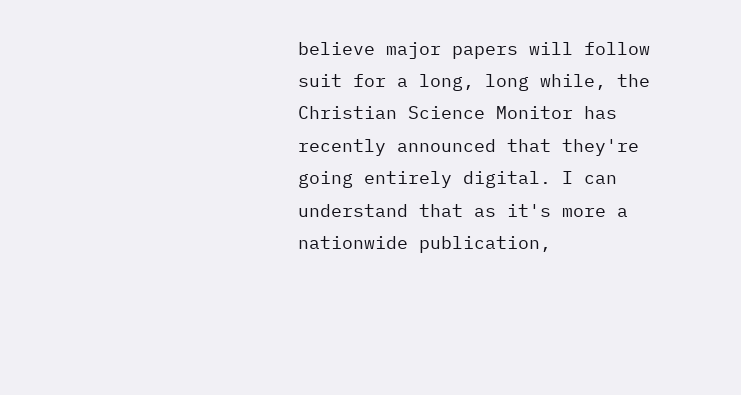believe major papers will follow suit for a long, long while, the Christian Science Monitor has recently announced that they're going entirely digital. I can understand that as it's more a nationwide publication,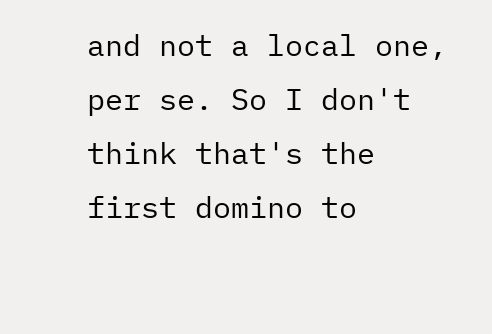and not a local one, per se. So I don't think that's the first domino to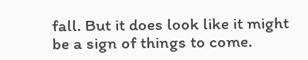fall. But it does look like it might be a sign of things to come.